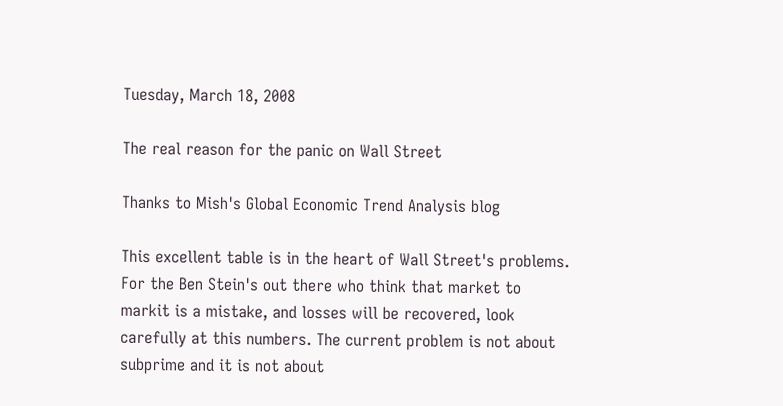Tuesday, March 18, 2008

The real reason for the panic on Wall Street

Thanks to Mish's Global Economic Trend Analysis blog

This excellent table is in the heart of Wall Street's problems. For the Ben Stein's out there who think that market to markit is a mistake, and losses will be recovered, look carefully at this numbers. The current problem is not about subprime and it is not about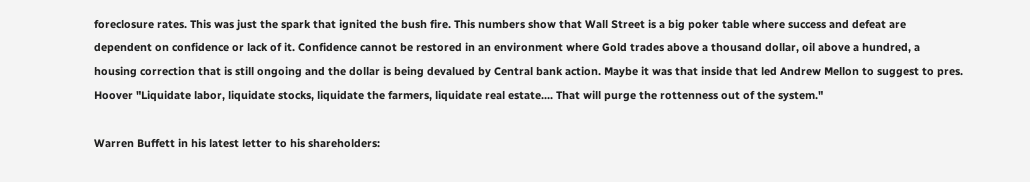foreclosure rates. This was just the spark that ignited the bush fire. This numbers show that Wall Street is a big poker table where success and defeat are dependent on confidence or lack of it. Confidence cannot be restored in an environment where Gold trades above a thousand dollar, oil above a hundred, a housing correction that is still ongoing and the dollar is being devalued by Central bank action. Maybe it was that inside that led Andrew Mellon to suggest to pres. Hoover "Liquidate labor, liquidate stocks, liquidate the farmers, liquidate real estate.... That will purge the rottenness out of the system."

Warren Buffett in his latest letter to his shareholders: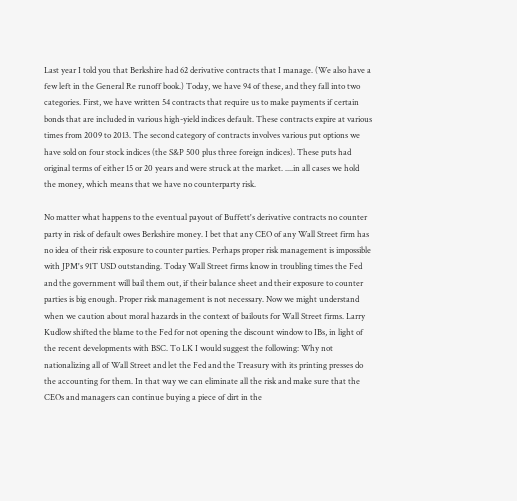Last year I told you that Berkshire had 62 derivative contracts that I manage. (We also have a few left in the General Re runoff book.) Today, we have 94 of these, and they fall into two categories. First, we have written 54 contracts that require us to make payments if certain bonds that are included in various high-yield indices default. These contracts expire at various times from 2009 to 2013. The second category of contracts involves various put options we have sold on four stock indices (the S&P 500 plus three foreign indices). These puts had original terms of either 15 or 20 years and were struck at the market. ....in all cases we hold the money, which means that we have no counterparty risk.

No matter what happens to the eventual payout of Buffett's derivative contracts no counter party in risk of default owes Berkshire money. I bet that any CEO of any Wall Street firm has no idea of their risk exposure to counter parties. Perhaps proper risk management is impossible with JPM's 91T USD outstanding. Today Wall Street firms know in troubling times the Fed and the government will bail them out, if their balance sheet and their exposure to counter parties is big enough. Proper risk management is not necessary. Now we might understand when we caution about moral hazards in the context of bailouts for Wall Street firms. Larry Kudlow shifted the blame to the Fed for not opening the discount window to IBs, in light of the recent developments with BSC. To LK I would suggest the following: Why not nationalizing all of Wall Street and let the Fed and the Treasury with its printing presses do the accounting for them. In that way we can eliminate all the risk and make sure that the CEOs and managers can continue buying a piece of dirt in the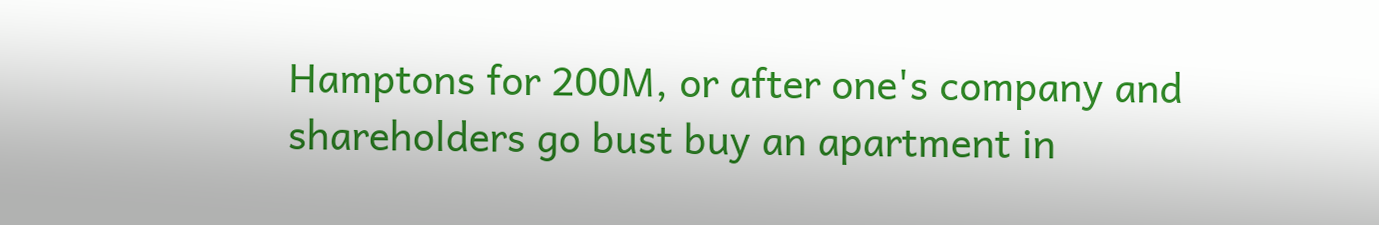Hamptons for 200M, or after one's company and shareholders go bust buy an apartment in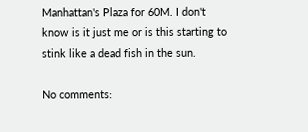Manhattan's Plaza for 60M. I don't know is it just me or is this starting to stink like a dead fish in the sun.

No comments: